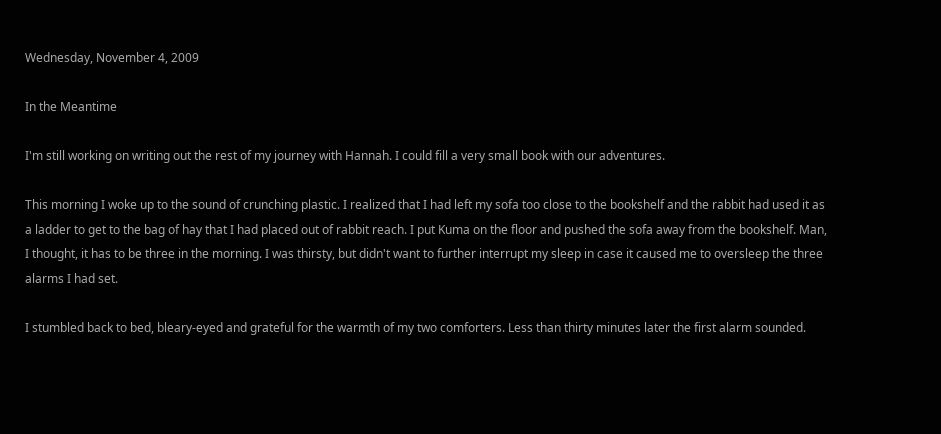Wednesday, November 4, 2009

In the Meantime

I'm still working on writing out the rest of my journey with Hannah. I could fill a very small book with our adventures.

This morning I woke up to the sound of crunching plastic. I realized that I had left my sofa too close to the bookshelf and the rabbit had used it as a ladder to get to the bag of hay that I had placed out of rabbit reach. I put Kuma on the floor and pushed the sofa away from the bookshelf. Man, I thought, it has to be three in the morning. I was thirsty, but didn't want to further interrupt my sleep in case it caused me to oversleep the three alarms I had set.

I stumbled back to bed, bleary-eyed and grateful for the warmth of my two comforters. Less than thirty minutes later the first alarm sounded.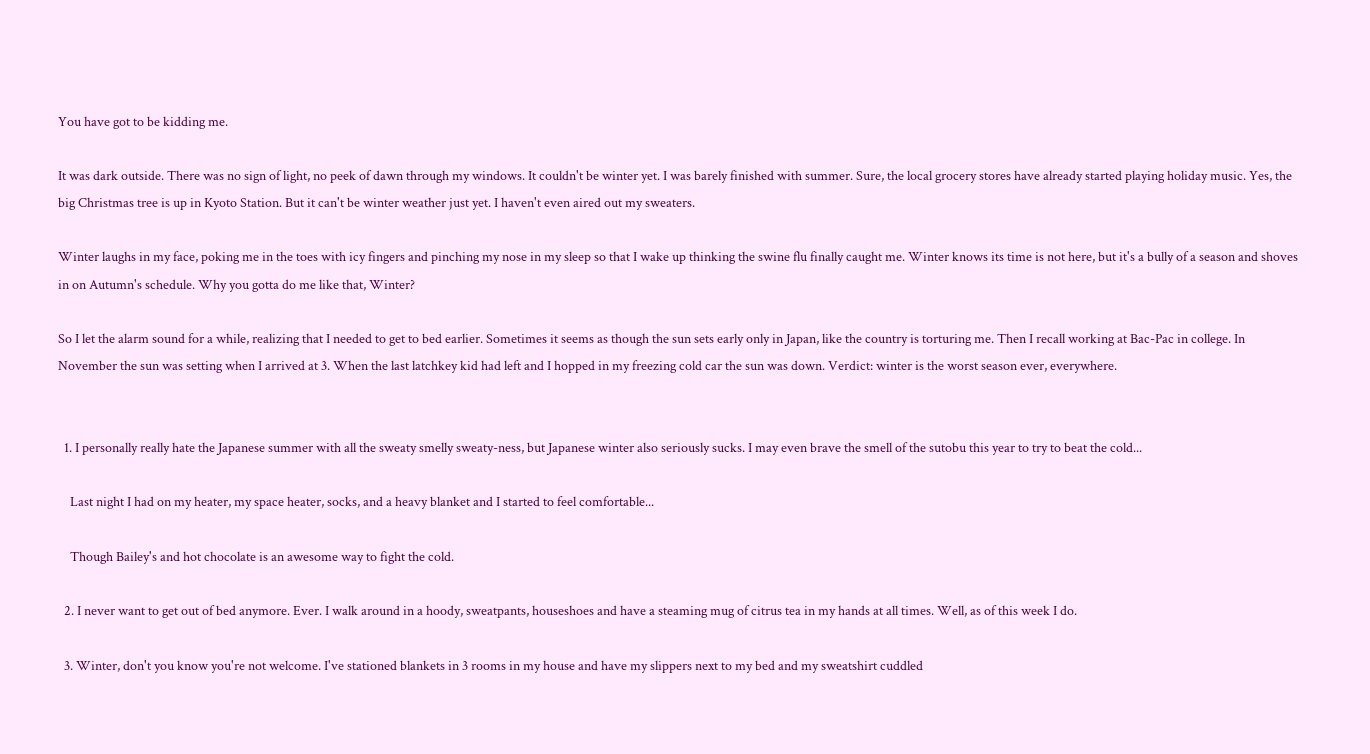You have got to be kidding me.

It was dark outside. There was no sign of light, no peek of dawn through my windows. It couldn't be winter yet. I was barely finished with summer. Sure, the local grocery stores have already started playing holiday music. Yes, the big Christmas tree is up in Kyoto Station. But it can't be winter weather just yet. I haven't even aired out my sweaters.

Winter laughs in my face, poking me in the toes with icy fingers and pinching my nose in my sleep so that I wake up thinking the swine flu finally caught me. Winter knows its time is not here, but it's a bully of a season and shoves in on Autumn's schedule. Why you gotta do me like that, Winter?

So I let the alarm sound for a while, realizing that I needed to get to bed earlier. Sometimes it seems as though the sun sets early only in Japan, like the country is torturing me. Then I recall working at Bac-Pac in college. In November the sun was setting when I arrived at 3. When the last latchkey kid had left and I hopped in my freezing cold car the sun was down. Verdict: winter is the worst season ever, everywhere.


  1. I personally really hate the Japanese summer with all the sweaty smelly sweaty-ness, but Japanese winter also seriously sucks. I may even brave the smell of the sutobu this year to try to beat the cold...

    Last night I had on my heater, my space heater, socks, and a heavy blanket and I started to feel comfortable...

    Though Bailey's and hot chocolate is an awesome way to fight the cold.

  2. I never want to get out of bed anymore. Ever. I walk around in a hoody, sweatpants, houseshoes and have a steaming mug of citrus tea in my hands at all times. Well, as of this week I do.

  3. Winter, don't you know you're not welcome. I've stationed blankets in 3 rooms in my house and have my slippers next to my bed and my sweatshirt cuddled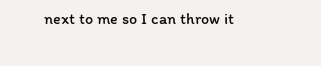next to me so I can throw it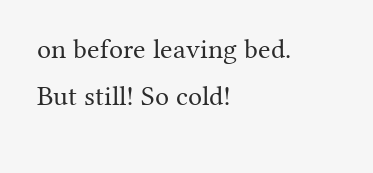on before leaving bed. But still! So cold!